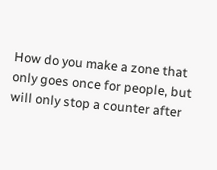How do you make a zone that only goes once for people, but will only stop a counter after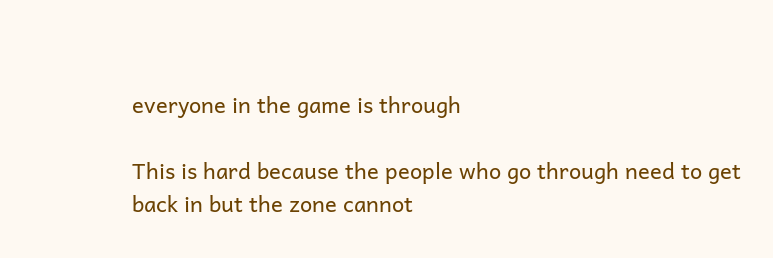everyone in the game is through

This is hard because the people who go through need to get back in but the zone cannot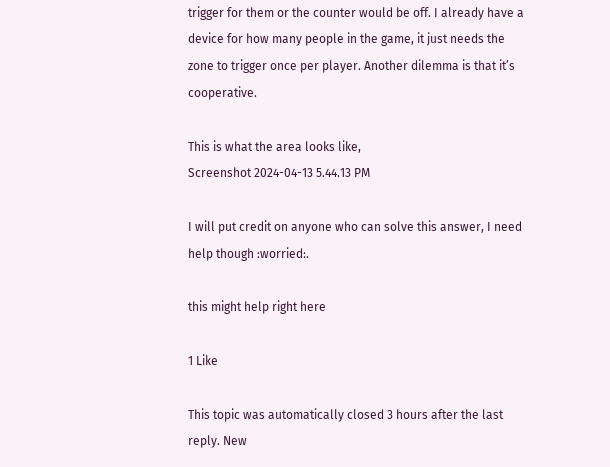trigger for them or the counter would be off. I already have a device for how many people in the game, it just needs the zone to trigger once per player. Another dilemma is that it’s cooperative.

This is what the area looks like,
Screenshot 2024-04-13 5.44.13 PM

I will put credit on anyone who can solve this answer, I need help though :worried:.

this might help right here

1 Like

This topic was automatically closed 3 hours after the last reply. New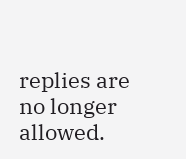replies are no longer allowed.